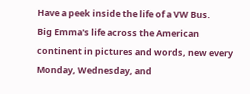Have a peek inside the life of a VW Bus.
Big Emma's life across the American continent in pictures and words, new every Monday, Wednesday, and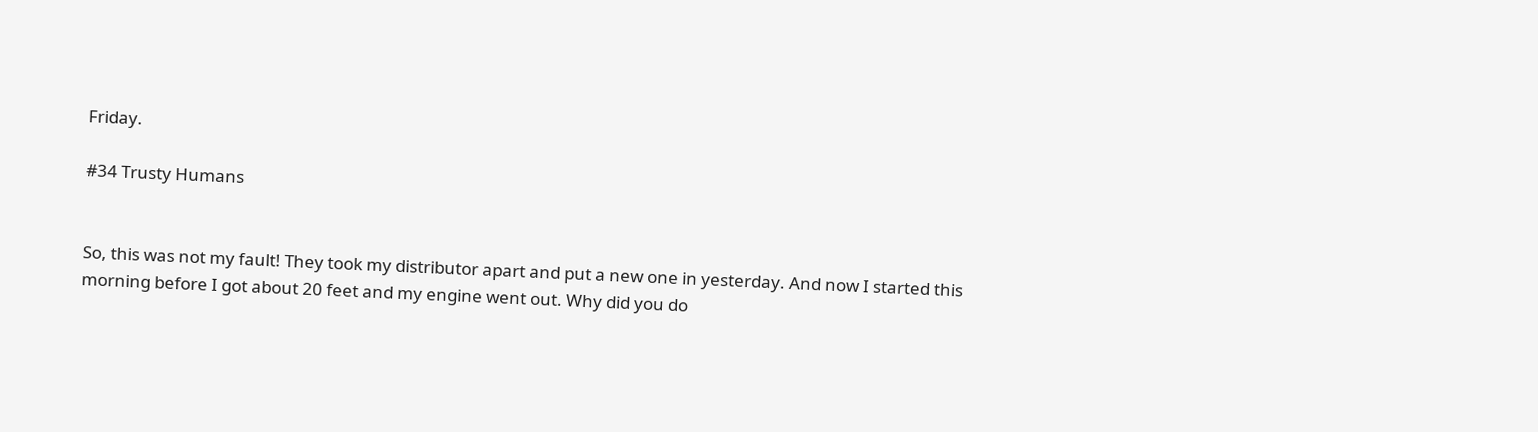Friday.

#34 Trusty Humans


So, this was not my fault! They took my distributor apart and put a new one in yesterday. And now I started this morning before I got about 20 feet and my engine went out. Why did you do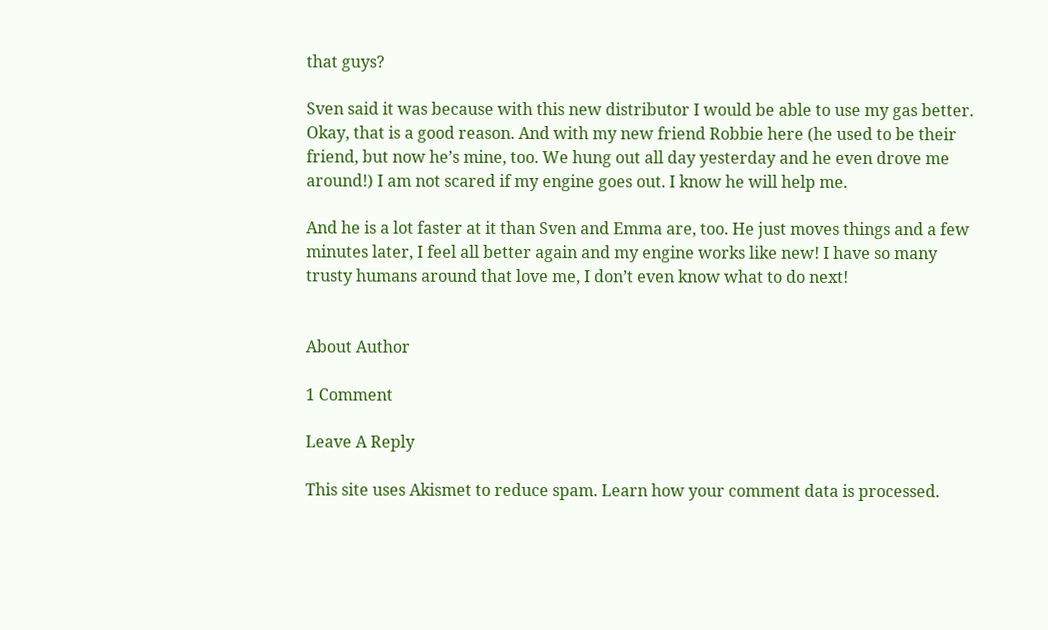that guys?

Sven said it was because with this new distributor I would be able to use my gas better. Okay, that is a good reason. And with my new friend Robbie here (he used to be their friend, but now he’s mine, too. We hung out all day yesterday and he even drove me around!) I am not scared if my engine goes out. I know he will help me.

And he is a lot faster at it than Sven and Emma are, too. He just moves things and a few minutes later, I feel all better again and my engine works like new! I have so many trusty humans around that love me, I don’t even know what to do next!


About Author

1 Comment

Leave A Reply

This site uses Akismet to reduce spam. Learn how your comment data is processed.